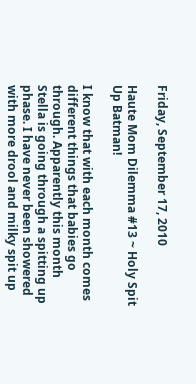Friday, September 17, 2010

Haute Mom Dilemma #13 ~ Holy Spit Up Batman!

I know that with each month comes different things that babies go through. Apparently this month Stella is going through a spitting up phase. I have never been showered with more drool and milky spit up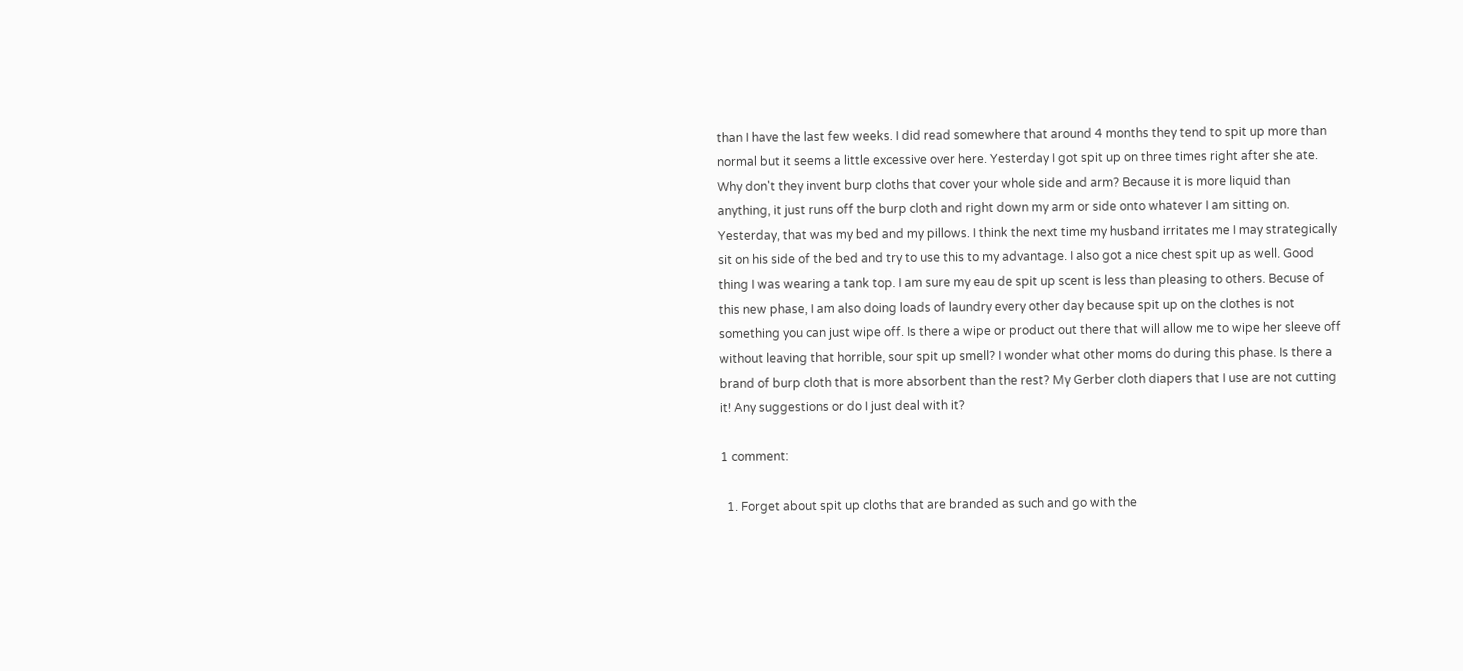than I have the last few weeks. I did read somewhere that around 4 months they tend to spit up more than normal but it seems a little excessive over here. Yesterday I got spit up on three times right after she ate. Why don't they invent burp cloths that cover your whole side and arm? Because it is more liquid than anything, it just runs off the burp cloth and right down my arm or side onto whatever I am sitting on. Yesterday, that was my bed and my pillows. I think the next time my husband irritates me I may strategically sit on his side of the bed and try to use this to my advantage. I also got a nice chest spit up as well. Good thing I was wearing a tank top. I am sure my eau de spit up scent is less than pleasing to others. Becuse of this new phase, I am also doing loads of laundry every other day because spit up on the clothes is not something you can just wipe off. Is there a wipe or product out there that will allow me to wipe her sleeve off without leaving that horrible, sour spit up smell? I wonder what other moms do during this phase. Is there a brand of burp cloth that is more absorbent than the rest? My Gerber cloth diapers that I use are not cutting it! Any suggestions or do I just deal with it?

1 comment:

  1. Forget about spit up cloths that are branded as such and go with the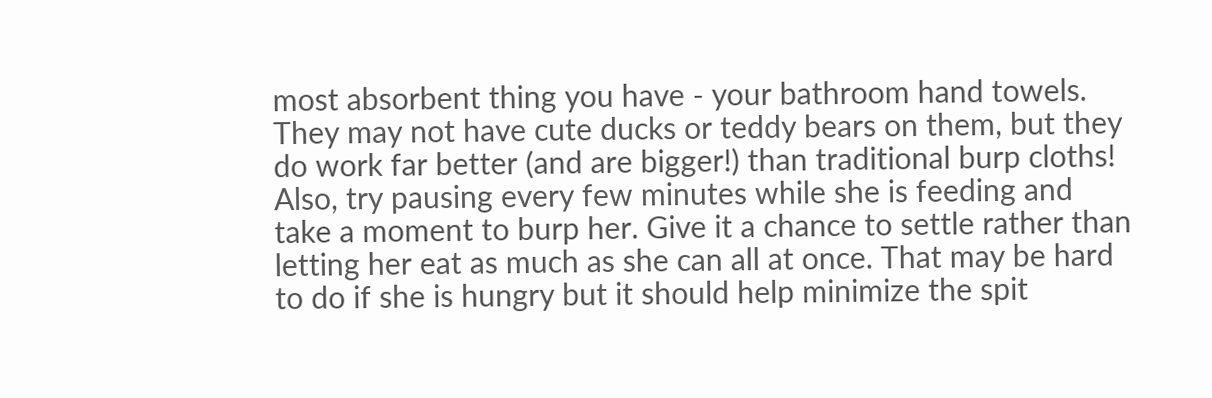most absorbent thing you have - your bathroom hand towels. They may not have cute ducks or teddy bears on them, but they do work far better (and are bigger!) than traditional burp cloths! Also, try pausing every few minutes while she is feeding and take a moment to burp her. Give it a chance to settle rather than letting her eat as much as she can all at once. That may be hard to do if she is hungry but it should help minimize the spit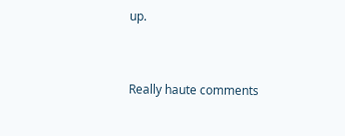up.


Really haute comments